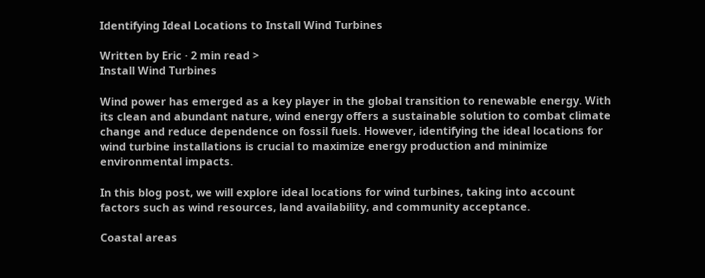Identifying Ideal Locations to Install Wind Turbines

Written by Eric · 2 min read >
Install Wind Turbines

Wind power has emerged as a key player in the global transition to renewable energy. With its clean and abundant nature, wind energy offers a sustainable solution to combat climate change and reduce dependence on fossil fuels. However, identifying the ideal locations for wind turbine installations is crucial to maximize energy production and minimize environmental impacts.

In this blog post, we will explore ideal locations for wind turbines, taking into account factors such as wind resources, land availability, and community acceptance.

Coastal areas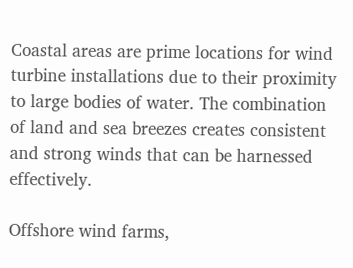Coastal areas are prime locations for wind turbine installations due to their proximity to large bodies of water. The combination of land and sea breezes creates consistent and strong winds that can be harnessed effectively.

Offshore wind farms,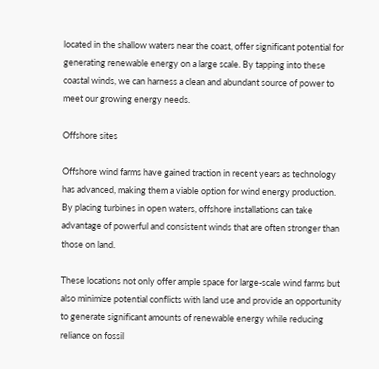located in the shallow waters near the coast, offer significant potential for generating renewable energy on a large scale. By tapping into these coastal winds, we can harness a clean and abundant source of power to meet our growing energy needs.

Offshore sites

Offshore wind farms have gained traction in recent years as technology has advanced, making them a viable option for wind energy production. By placing turbines in open waters, offshore installations can take advantage of powerful and consistent winds that are often stronger than those on land.

These locations not only offer ample space for large-scale wind farms but also minimize potential conflicts with land use and provide an opportunity to generate significant amounts of renewable energy while reducing reliance on fossil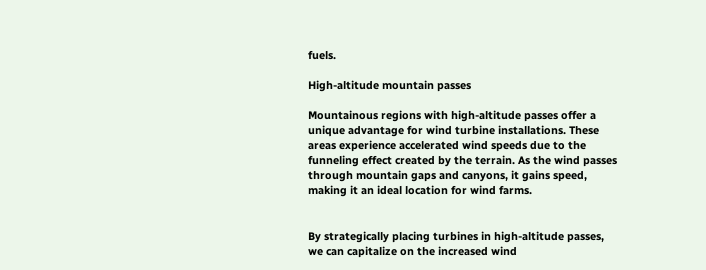fuels.

High-altitude mountain passes

Mountainous regions with high-altitude passes offer a unique advantage for wind turbine installations. These areas experience accelerated wind speeds due to the funneling effect created by the terrain. As the wind passes through mountain gaps and canyons, it gains speed, making it an ideal location for wind farms.


By strategically placing turbines in high-altitude passes, we can capitalize on the increased wind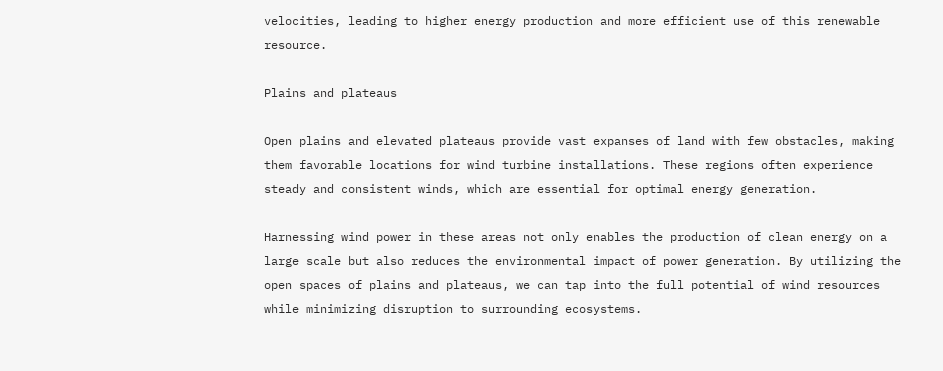velocities, leading to higher energy production and more efficient use of this renewable resource.

Plains and plateaus

Open plains and elevated plateaus provide vast expanses of land with few obstacles, making them favorable locations for wind turbine installations. These regions often experience steady and consistent winds, which are essential for optimal energy generation.

Harnessing wind power in these areas not only enables the production of clean energy on a large scale but also reduces the environmental impact of power generation. By utilizing the open spaces of plains and plateaus, we can tap into the full potential of wind resources while minimizing disruption to surrounding ecosystems.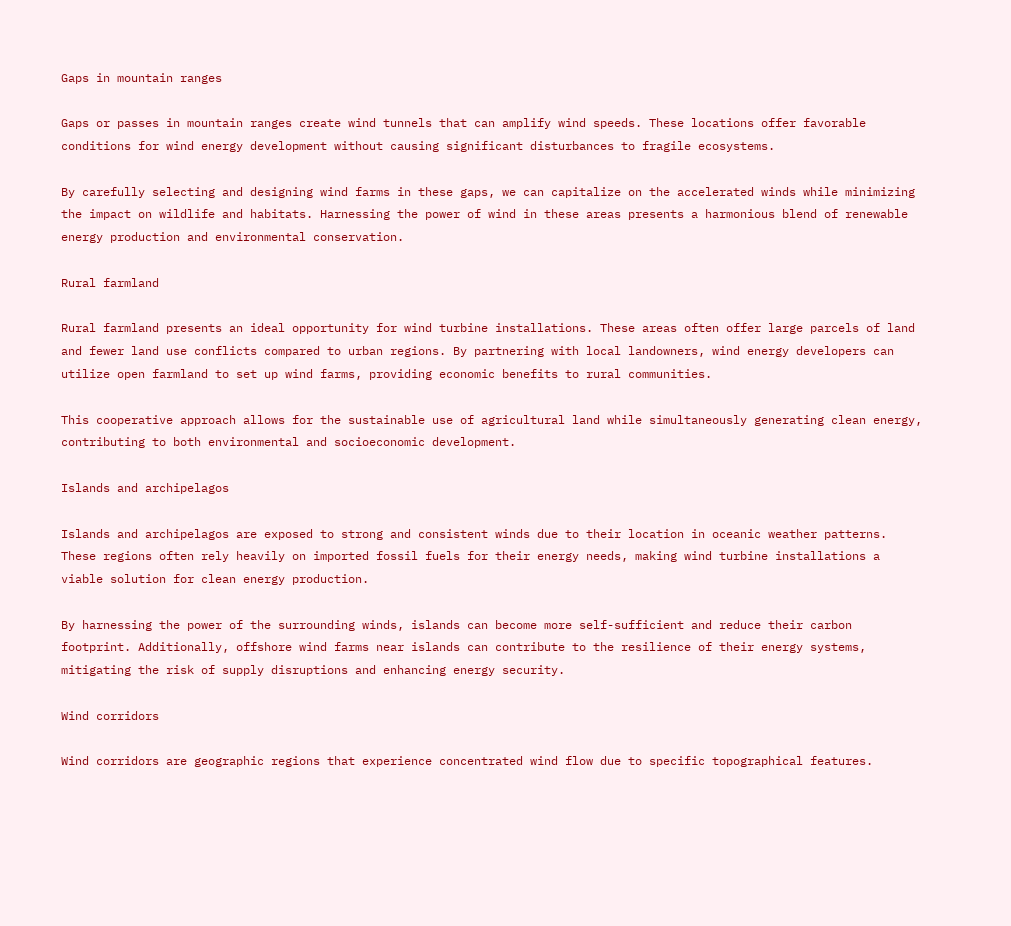Gaps in mountain ranges

Gaps or passes in mountain ranges create wind tunnels that can amplify wind speeds. These locations offer favorable conditions for wind energy development without causing significant disturbances to fragile ecosystems.

By carefully selecting and designing wind farms in these gaps, we can capitalize on the accelerated winds while minimizing the impact on wildlife and habitats. Harnessing the power of wind in these areas presents a harmonious blend of renewable energy production and environmental conservation.

Rural farmland

Rural farmland presents an ideal opportunity for wind turbine installations. These areas often offer large parcels of land and fewer land use conflicts compared to urban regions. By partnering with local landowners, wind energy developers can utilize open farmland to set up wind farms, providing economic benefits to rural communities.

This cooperative approach allows for the sustainable use of agricultural land while simultaneously generating clean energy, contributing to both environmental and socioeconomic development.

Islands and archipelagos

Islands and archipelagos are exposed to strong and consistent winds due to their location in oceanic weather patterns. These regions often rely heavily on imported fossil fuels for their energy needs, making wind turbine installations a viable solution for clean energy production.

By harnessing the power of the surrounding winds, islands can become more self-sufficient and reduce their carbon footprint. Additionally, offshore wind farms near islands can contribute to the resilience of their energy systems, mitigating the risk of supply disruptions and enhancing energy security.

Wind corridors

Wind corridors are geographic regions that experience concentrated wind flow due to specific topographical features.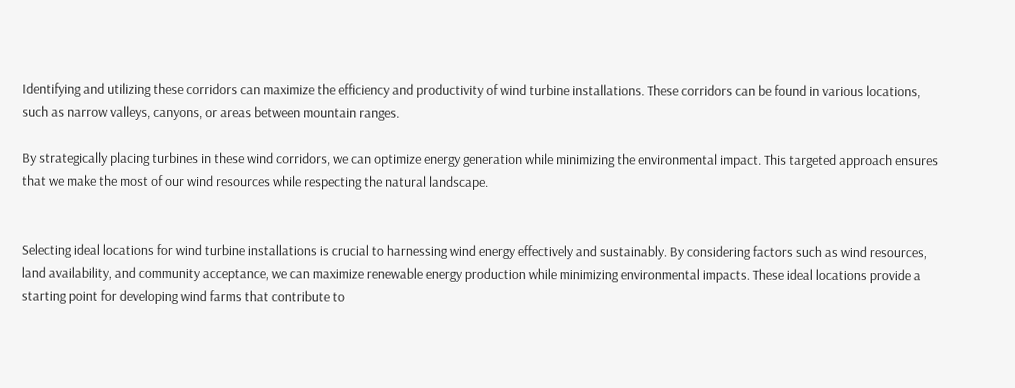Identifying and utilizing these corridors can maximize the efficiency and productivity of wind turbine installations. These corridors can be found in various locations, such as narrow valleys, canyons, or areas between mountain ranges.

By strategically placing turbines in these wind corridors, we can optimize energy generation while minimizing the environmental impact. This targeted approach ensures that we make the most of our wind resources while respecting the natural landscape.


Selecting ideal locations for wind turbine installations is crucial to harnessing wind energy effectively and sustainably. By considering factors such as wind resources, land availability, and community acceptance, we can maximize renewable energy production while minimizing environmental impacts. These ideal locations provide a starting point for developing wind farms that contribute to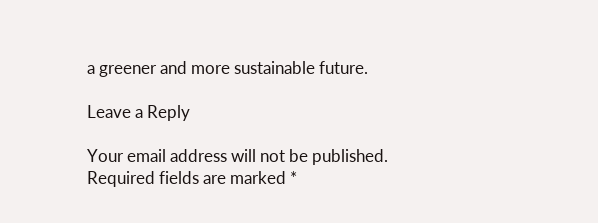a greener and more sustainable future.

Leave a Reply

Your email address will not be published. Required fields are marked *